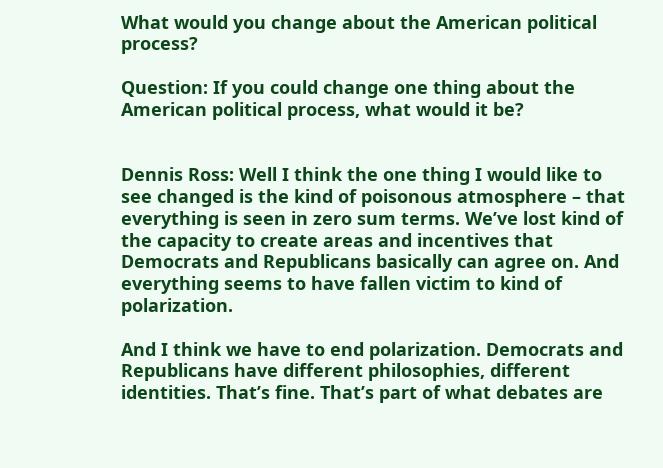What would you change about the American political process?

Question: If you could change one thing about the American political process, what would it be?


Dennis Ross: Well I think the one thing I would like to see changed is the kind of poisonous atmosphere – that everything is seen in zero sum terms. We’ve lost kind of the capacity to create areas and incentives that Democrats and Republicans basically can agree on. And everything seems to have fallen victim to kind of polarization.

And I think we have to end polarization. Democrats and Republicans have different philosophies, different identities. That’s fine. That’s part of what debates are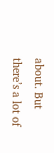about. But there’s a lot of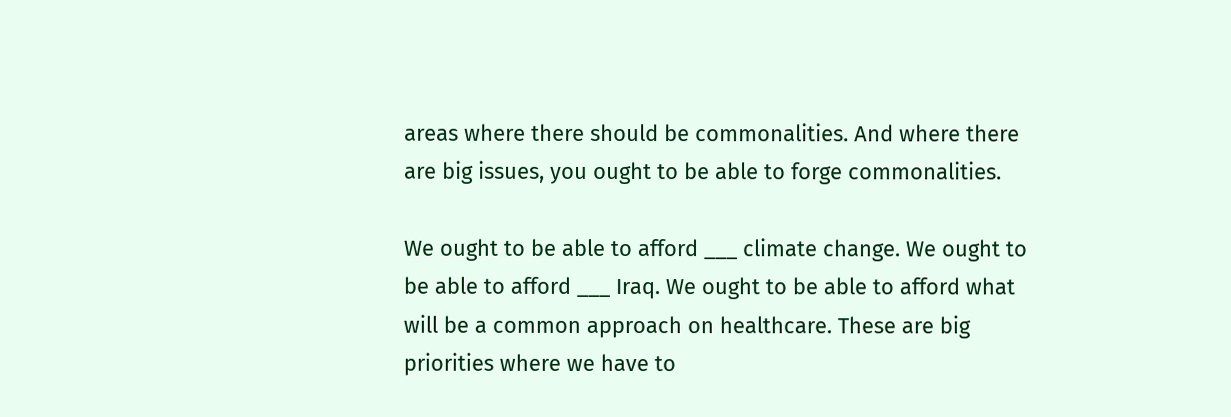areas where there should be commonalities. And where there are big issues, you ought to be able to forge commonalities.

We ought to be able to afford ___ climate change. We ought to be able to afford ___ Iraq. We ought to be able to afford what will be a common approach on healthcare. These are big priorities where we have to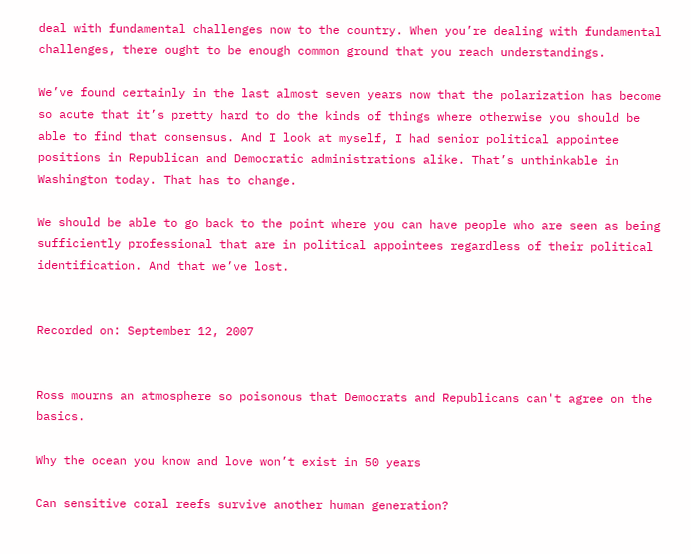deal with fundamental challenges now to the country. When you’re dealing with fundamental challenges, there ought to be enough common ground that you reach understandings.

We’ve found certainly in the last almost seven years now that the polarization has become so acute that it’s pretty hard to do the kinds of things where otherwise you should be able to find that consensus. And I look at myself, I had senior political appointee positions in Republican and Democratic administrations alike. That’s unthinkable in Washington today. That has to change.

We should be able to go back to the point where you can have people who are seen as being sufficiently professional that are in political appointees regardless of their political identification. And that we’ve lost.


Recorded on: September 12, 2007


Ross mourns an atmosphere so poisonous that Democrats and Republicans can't agree on the basics.

Why the ocean you know and love won’t exist in 50 years

Can sensitive coral reefs survive another human generation?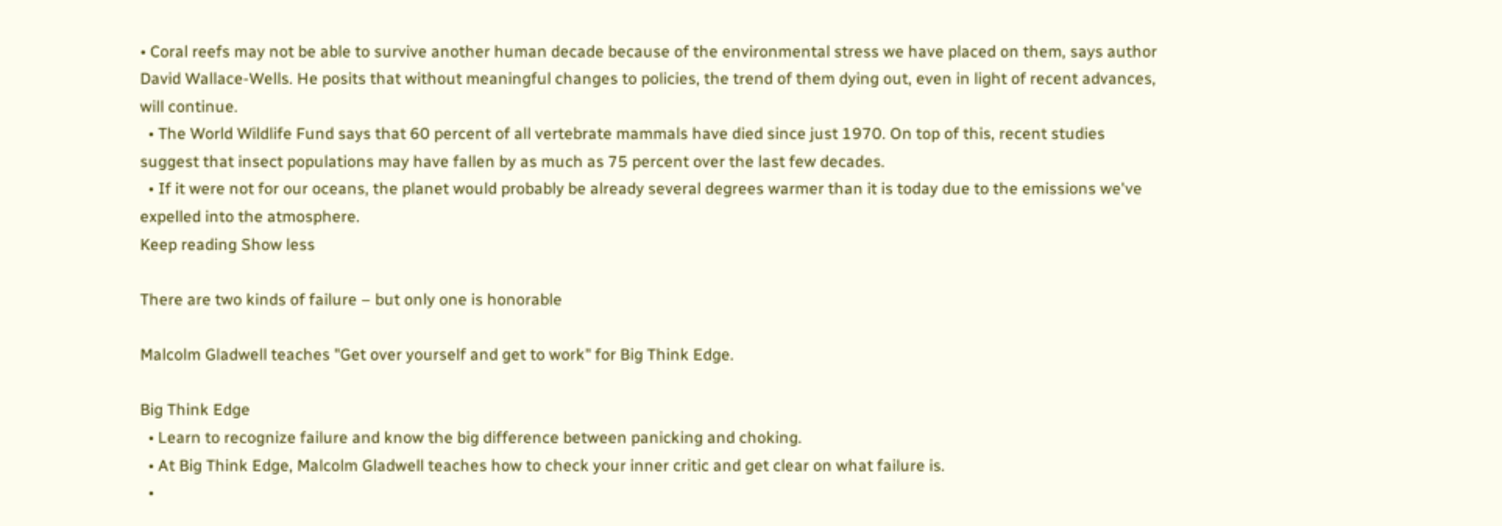• Coral reefs may not be able to survive another human decade because of the environmental stress we have placed on them, says author David Wallace-Wells. He posits that without meaningful changes to policies, the trend of them dying out, even in light of recent advances, will continue.
  • The World Wildlife Fund says that 60 percent of all vertebrate mammals have died since just 1970. On top of this, recent studies suggest that insect populations may have fallen by as much as 75 percent over the last few decades.
  • If it were not for our oceans, the planet would probably be already several degrees warmer than it is today due to the emissions we've expelled into the atmosphere.
Keep reading Show less

There are two kinds of failure – but only one is honorable

Malcolm Gladwell teaches "Get over yourself and get to work" for Big Think Edge.

Big Think Edge
  • Learn to recognize failure and know the big difference between panicking and choking.
  • At Big Think Edge, Malcolm Gladwell teaches how to check your inner critic and get clear on what failure is.
  •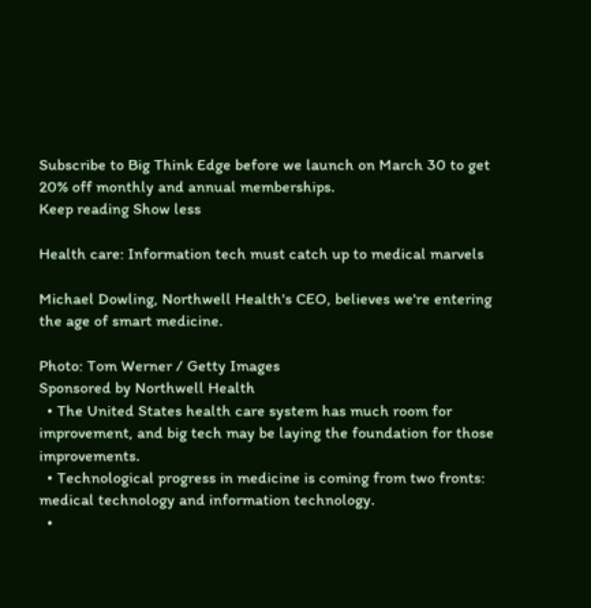Subscribe to Big Think Edge before we launch on March 30 to get 20% off monthly and annual memberships.
Keep reading Show less

Health care: Information tech must catch up to medical marvels

Michael Dowling, Northwell Health's CEO, believes we're entering the age of smart medicine.

Photo: Tom Werner / Getty Images
Sponsored by Northwell Health
  • The United States health care system has much room for improvement, and big tech may be laying the foundation for those improvements.
  • Technological progress in medicine is coming from two fronts: medical technology and information technology.
  •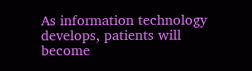As information technology develops, patients will become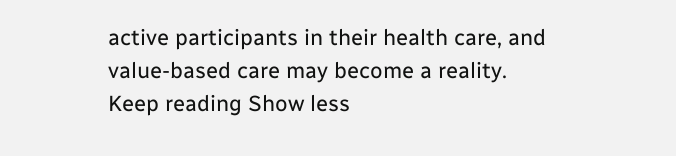active participants in their health care, and value-based care may become a reality.
Keep reading Show less